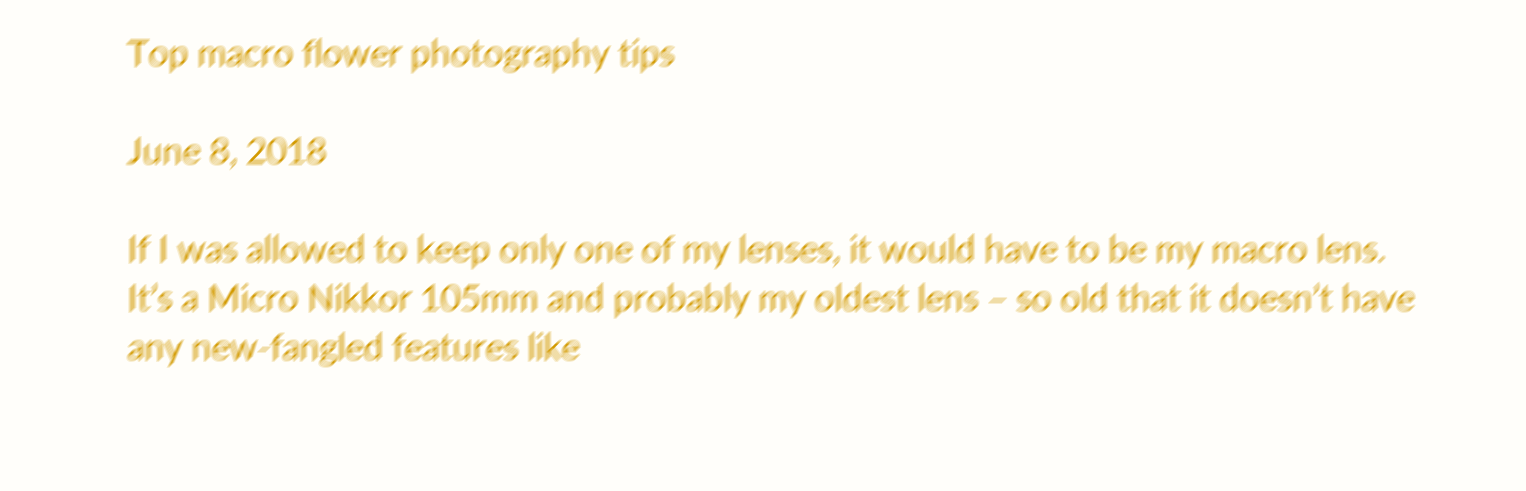Top macro flower photography tips

June 8, 2018

If I was allowed to keep only one of my lenses, it would have to be my macro lens. It’s a Micro Nikkor 105mm and probably my oldest lens – so old that it doesn’t have any new-fangled features like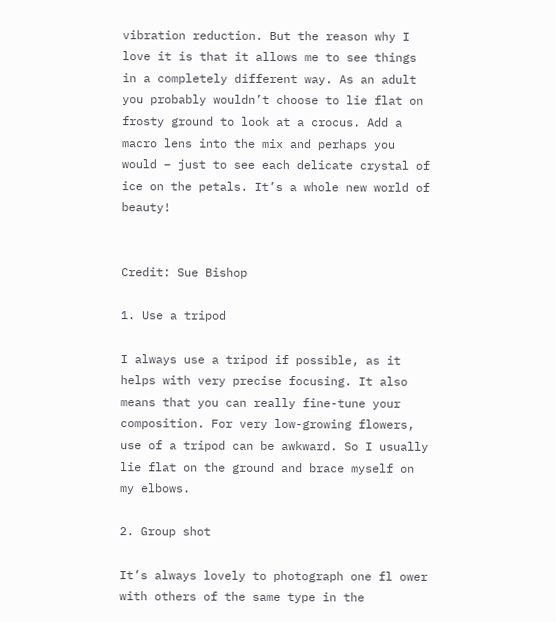vibration reduction. But the reason why I love it is that it allows me to see things in a completely different way. As an adult you probably wouldn’t choose to lie flat on frosty ground to look at a crocus. Add a macro lens into the mix and perhaps you would – just to see each delicate crystal of ice on the petals. It’s a whole new world of beauty!


Credit: Sue Bishop

1. Use a tripod

I always use a tripod if possible, as it helps with very precise focusing. It also means that you can really fine-tune your composition. For very low-growing flowers, use of a tripod can be awkward. So I usually lie flat on the ground and brace myself on my elbows.

2. Group shot

It’s always lovely to photograph one fl ower with others of the same type in the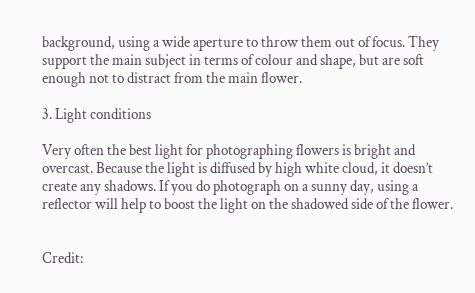background, using a wide aperture to throw them out of focus. They support the main subject in terms of colour and shape, but are soft enough not to distract from the main flower.

3. Light conditions

Very often the best light for photographing flowers is bright and overcast. Because the light is diffused by high white cloud, it doesn’t create any shadows. If you do photograph on a sunny day, using a reflector will help to boost the light on the shadowed side of the flower.


Credit: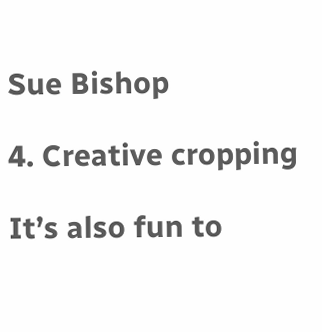Sue Bishop

4. Creative cropping

It’s also fun to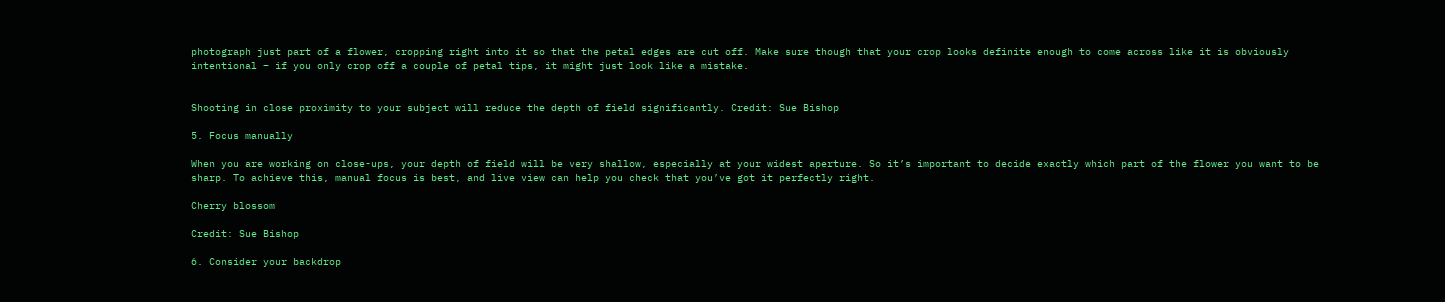photograph just part of a flower, cropping right into it so that the petal edges are cut off. Make sure though that your crop looks definite enough to come across like it is obviously intentional – if you only crop off a couple of petal tips, it might just look like a mistake.


Shooting in close proximity to your subject will reduce the depth of field significantly. Credit: Sue Bishop

5. Focus manually

When you are working on close-ups, your depth of field will be very shallow, especially at your widest aperture. So it’s important to decide exactly which part of the flower you want to be sharp. To achieve this, manual focus is best, and live view can help you check that you’ve got it perfectly right.

Cherry blossom

Credit: Sue Bishop

6. Consider your backdrop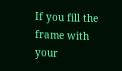If you fill the frame with your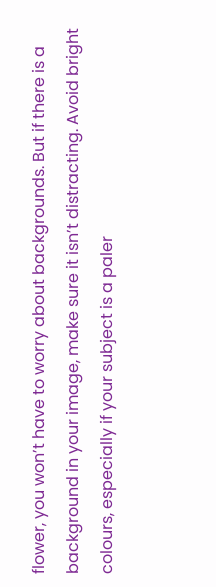flower, you won’t have to worry about backgrounds. But if there is a background in your image, make sure it isn’t distracting. Avoid bright colours, especially if your subject is a paler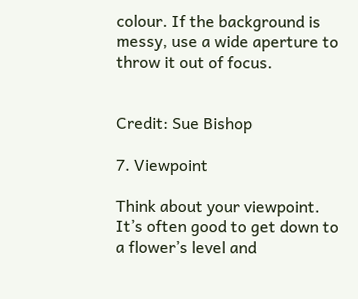colour. If the background is messy, use a wide aperture to throw it out of focus.


Credit: Sue Bishop

7. Viewpoint

Think about your viewpoint. It’s often good to get down to a flower’s level and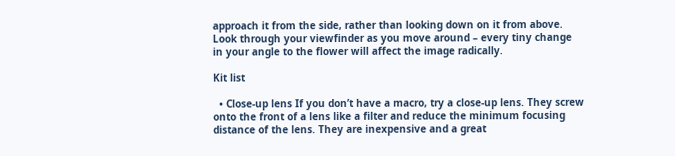approach it from the side, rather than looking down on it from above. Look through your viewfinder as you move around – every tiny change in your angle to the flower will affect the image radically.

Kit list

  • Close-up lens If you don’t have a macro, try a close-up lens. They screw onto the front of a lens like a filter and reduce the minimum focusing distance of the lens. They are inexpensive and a great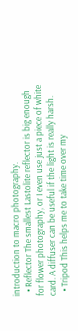introduction to macro photography.
  • Reflector The smallest Lastolite reflector is big enough for flower photography, or I even use just a piece of white card. A diffuser can be useful if the light is really harsh.
  • Tripod This helps me to take time over my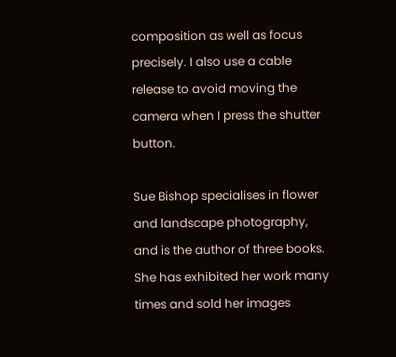composition as well as focus precisely. I also use a cable release to avoid moving the camera when I press the shutter button.

Sue Bishop specialises in flower and landscape photography, and is the author of three books. She has exhibited her work many times and sold her images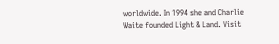worldwide. In 1994 she and Charlie Waite founded Light & Land. Visit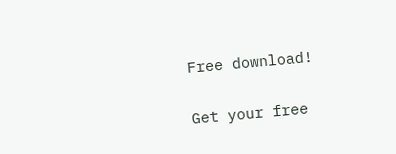Free download!

Get your free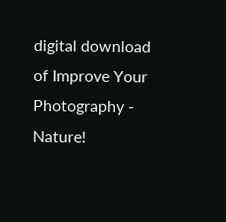digital download of Improve Your Photography - Nature!